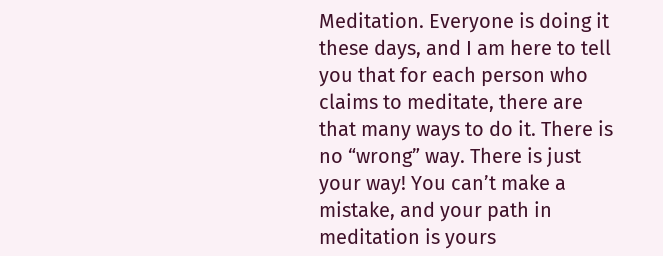Meditation. Everyone is doing it these days, and I am here to tell you that for each person who claims to meditate, there are that many ways to do it. There is no “wrong” way. There is just your way! You can’t make a mistake, and your path in meditation is yours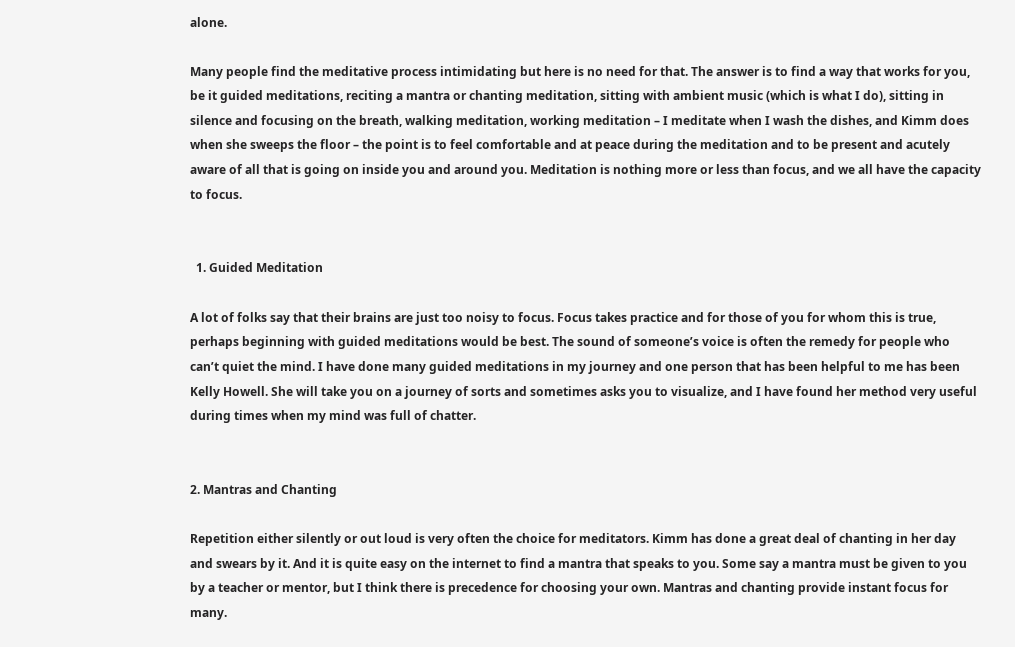alone.

Many people find the meditative process intimidating but here is no need for that. The answer is to find a way that works for you, be it guided meditations, reciting a mantra or chanting meditation, sitting with ambient music (which is what I do), sitting in silence and focusing on the breath, walking meditation, working meditation – I meditate when I wash the dishes, and Kimm does when she sweeps the floor – the point is to feel comfortable and at peace during the meditation and to be present and acutely aware of all that is going on inside you and around you. Meditation is nothing more or less than focus, and we all have the capacity to focus.


  1. Guided Meditation

A lot of folks say that their brains are just too noisy to focus. Focus takes practice and for those of you for whom this is true, perhaps beginning with guided meditations would be best. The sound of someone’s voice is often the remedy for people who can’t quiet the mind. I have done many guided meditations in my journey and one person that has been helpful to me has been Kelly Howell. She will take you on a journey of sorts and sometimes asks you to visualize, and I have found her method very useful during times when my mind was full of chatter.


2. Mantras and Chanting

Repetition either silently or out loud is very often the choice for meditators. Kimm has done a great deal of chanting in her day and swears by it. And it is quite easy on the internet to find a mantra that speaks to you. Some say a mantra must be given to you by a teacher or mentor, but I think there is precedence for choosing your own. Mantras and chanting provide instant focus for many.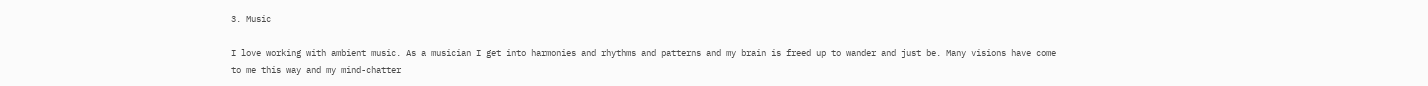3. Music

I love working with ambient music. As a musician I get into harmonies and rhythms and patterns and my brain is freed up to wander and just be. Many visions have come to me this way and my mind-chatter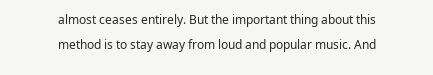almost ceases entirely. But the important thing about this method is to stay away from loud and popular music. And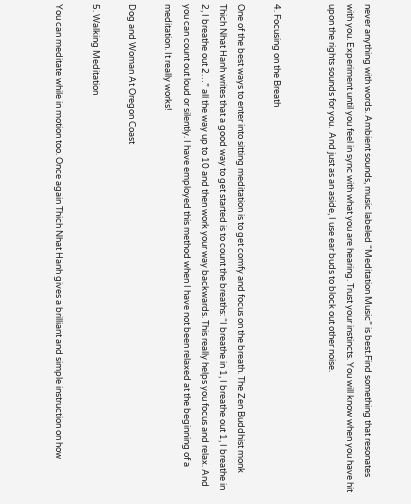never anything with words. Ambient sounds, music labeled “Meditation Music” is best.Find something that resonates with you. Experiment until you feel in sync with what you are hearing. Trust your instincts. You will know when you have hit upon the rights sounds for you.  And just as an aside, I use ear buds to block out other noise.


4. Focusing on the Breath

One of the best ways to enter into sitting meditation is to get comfy and focus on the breath. The Zen Buddhist monk Thich Nhat Hanh writes that a good way to get started is to count the breaths: “I breathe in 1, I breathe out 1, I breathe in 2, I breathe out 2…” all the way up to 10 and then work your way backwards. This really helps you focus and relax. And you can count out loud or silently. I have employed this method when I have not been relaxed at the beginning of a meditation. It really works!

Dog and Woman At Oregon Coast

5. Walking Meditation

You can meditate while in motion too. Once again Thich Nhat Hanh gives a brilliant and simple instruction on how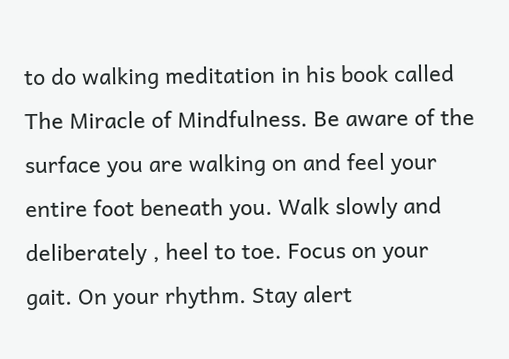to do walking meditation in his book called The Miracle of Mindfulness. Be aware of the surface you are walking on and feel your entire foot beneath you. Walk slowly and deliberately , heel to toe. Focus on your gait. On your rhythm. Stay alert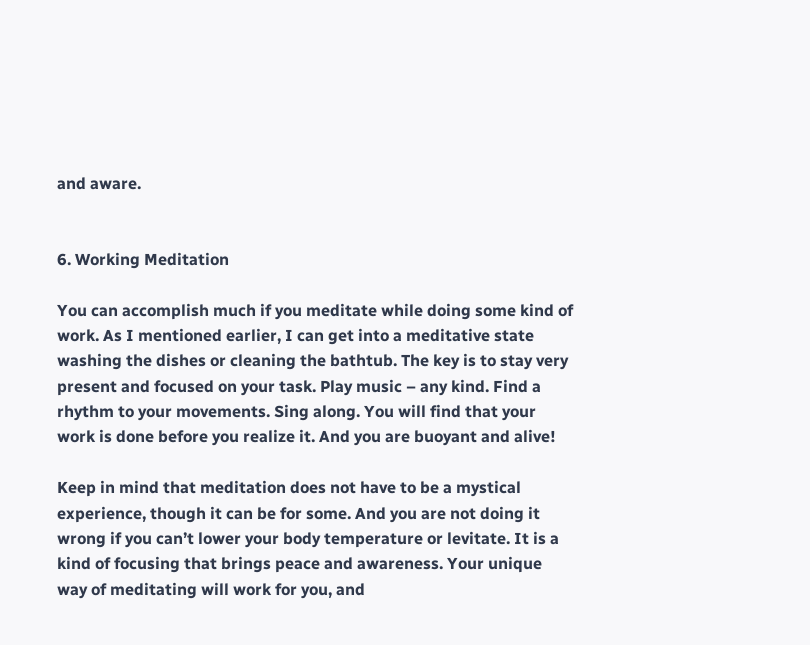and aware.


6. Working Meditation

You can accomplish much if you meditate while doing some kind of work. As I mentioned earlier, I can get into a meditative state washing the dishes or cleaning the bathtub. The key is to stay very present and focused on your task. Play music – any kind. Find a rhythm to your movements. Sing along. You will find that your work is done before you realize it. And you are buoyant and alive!

Keep in mind that meditation does not have to be a mystical experience, though it can be for some. And you are not doing it wrong if you can’t lower your body temperature or levitate. It is a kind of focusing that brings peace and awareness. Your unique way of meditating will work for you, and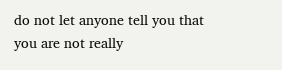do not let anyone tell you that you are not really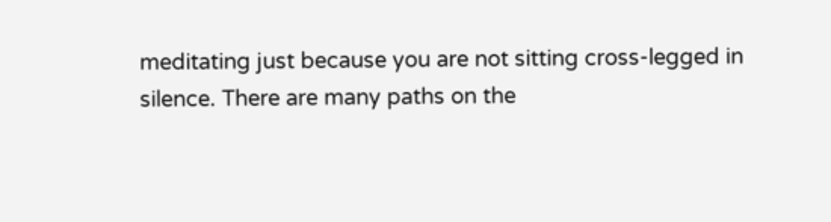meditating just because you are not sitting cross-legged in silence. There are many paths on the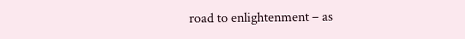road to enlightenment – as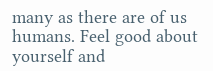many as there are of us humans. Feel good about yourself and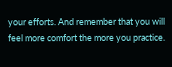your efforts. And remember that you will feel more comfort the more you practice.